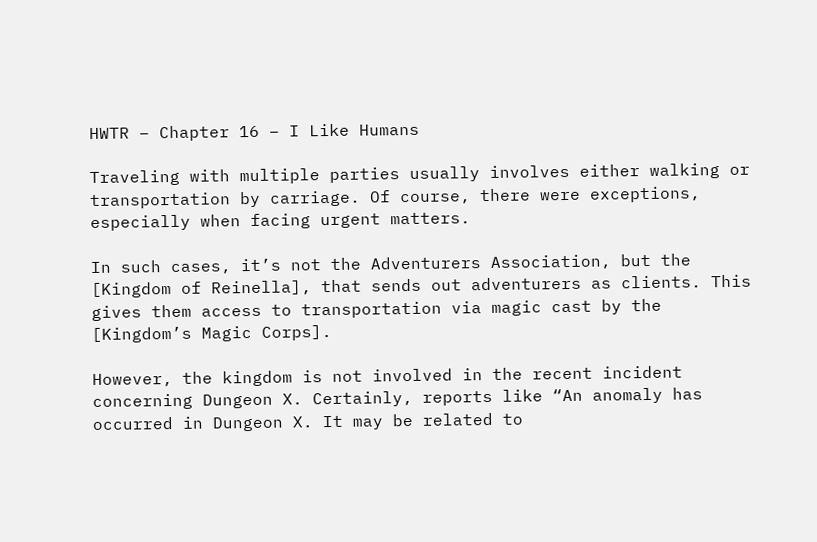HWTR – Chapter 16 – I Like Humans

Traveling with multiple parties usually involves either walking or transportation by carriage. Of course, there were exceptions, especially when facing urgent matters.

In such cases, it’s not the Adventurers Association, but the [Kingdom of Reinella], that sends out adventurers as clients. This gives them access to transportation via magic cast by the [Kingdom’s Magic Corps].

However, the kingdom is not involved in the recent incident concerning Dungeon X. Certainly, reports like “An anomaly has occurred in Dungeon X. It may be related to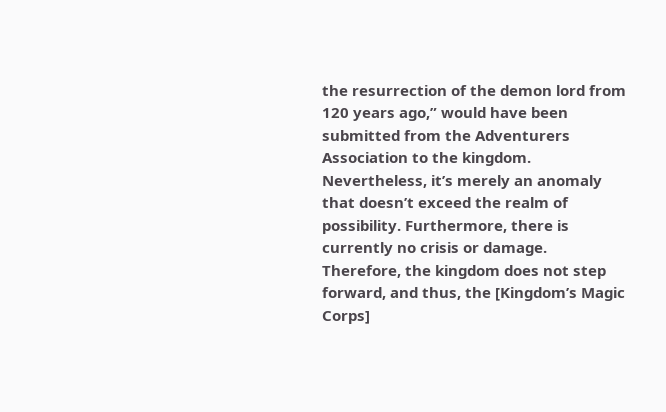the resurrection of the demon lord from 120 years ago,” would have been submitted from the Adventurers Association to the kingdom. Nevertheless, it’s merely an anomaly that doesn’t exceed the realm of possibility. Furthermore, there is currently no crisis or damage. Therefore, the kingdom does not step forward, and thus, the [Kingdom’s Magic Corps]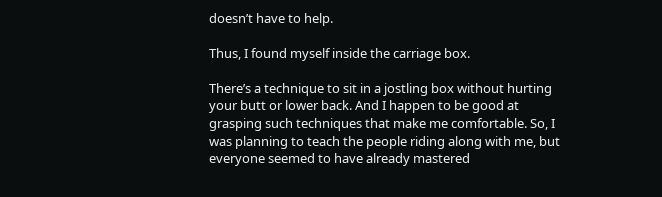doesn’t have to help.

Thus, I found myself inside the carriage box.

There’s a technique to sit in a jostling box without hurting your butt or lower back. And I happen to be good at grasping such techniques that make me comfortable. So, I was planning to teach the people riding along with me, but everyone seemed to have already mastered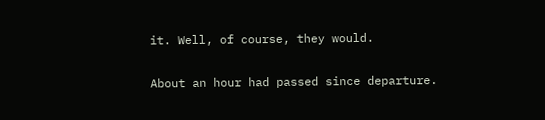it. Well, of course, they would.

About an hour had passed since departure.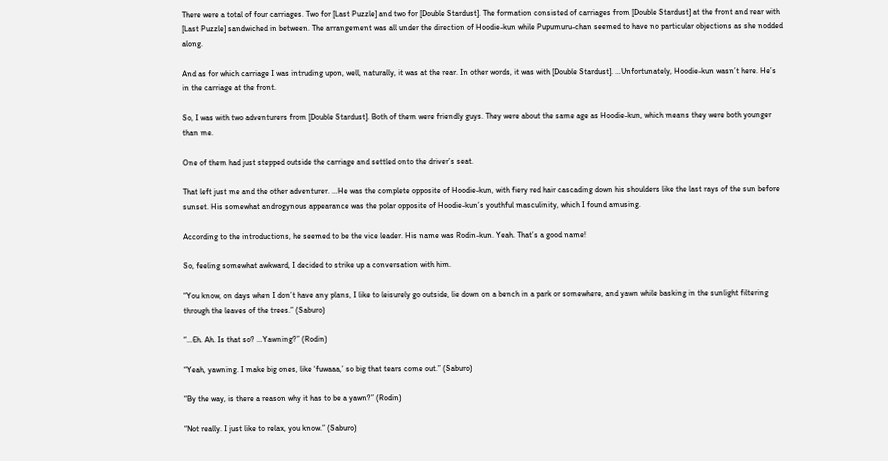There were a total of four carriages. Two for [Last Puzzle] and two for [Double Stardust]. The formation consisted of carriages from [Double Stardust] at the front and rear with [Last Puzzle] sandwiched in between. The arrangement was all under the direction of Hoodie-kun while Pupumuru-chan seemed to have no particular objections as she nodded along.

And as for which carriage I was intruding upon, well, naturally, it was at the rear. In other words, it was with [Double Stardust]. …Unfortunately, Hoodie-kun wasn’t here. He’s in the carriage at the front.

So, I was with two adventurers from [Double Stardust]. Both of them were friendly guys. They were about the same age as Hoodie-kun, which means they were both younger than me.

One of them had just stepped outside the carriage and settled onto the driver’s seat.

That left just me and the other adventurer. …He was the complete opposite of Hoodie-kun, with fiery red hair cascading down his shoulders like the last rays of the sun before sunset. His somewhat androgynous appearance was the polar opposite of Hoodie-kun’s youthful masculinity, which I found amusing.

According to the introductions, he seemed to be the vice leader. His name was Rodin-kun. Yeah. That’s a good name!

So, feeling somewhat awkward, I decided to strike up a conversation with him.

“You know, on days when I don’t have any plans, I like to leisurely go outside, lie down on a bench in a park or somewhere, and yawn while basking in the sunlight filtering through the leaves of the trees.” (Saburo)

“…Eh. Ah. Is that so? …Yawning?” (Rodin)

“Yeah, yawning. I make big ones, like ‘fuwaaa,’ so big that tears come out.” (Saburo)

“By the way, is there a reason why it has to be a yawn?” (Rodin)

“Not really. I just like to relax, you know.” (Saburo)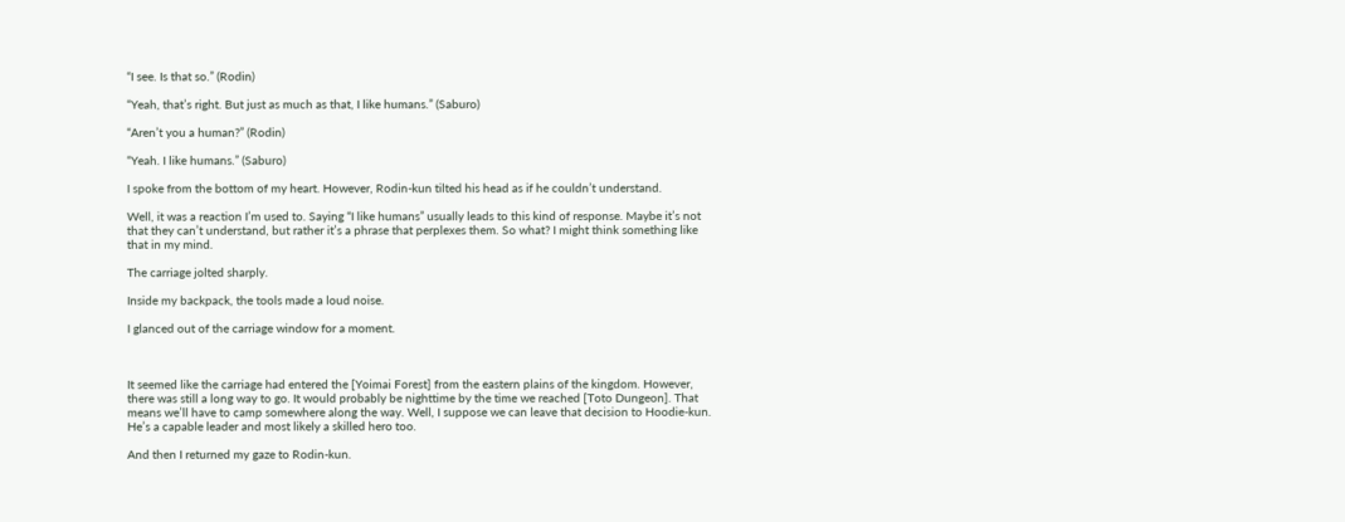“I see. Is that so.” (Rodin)

“Yeah, that’s right. But just as much as that, I like humans.” (Saburo)

“Aren’t you a human?” (Rodin)

“Yeah. I like humans.” (Saburo)

I spoke from the bottom of my heart. However, Rodin-kun tilted his head as if he couldn’t understand.

Well, it was a reaction I’m used to. Saying “I like humans” usually leads to this kind of response. Maybe it’s not that they can’t understand, but rather it’s a phrase that perplexes them. So what? I might think something like that in my mind.

The carriage jolted sharply.

Inside my backpack, the tools made a loud noise.

I glanced out of the carriage window for a moment.



It seemed like the carriage had entered the [Yoimai Forest] from the eastern plains of the kingdom. However, there was still a long way to go. It would probably be nighttime by the time we reached [Toto Dungeon]. That means we’ll have to camp somewhere along the way. Well, I suppose we can leave that decision to Hoodie-kun. He’s a capable leader and most likely a skilled hero too.

And then I returned my gaze to Rodin-kun.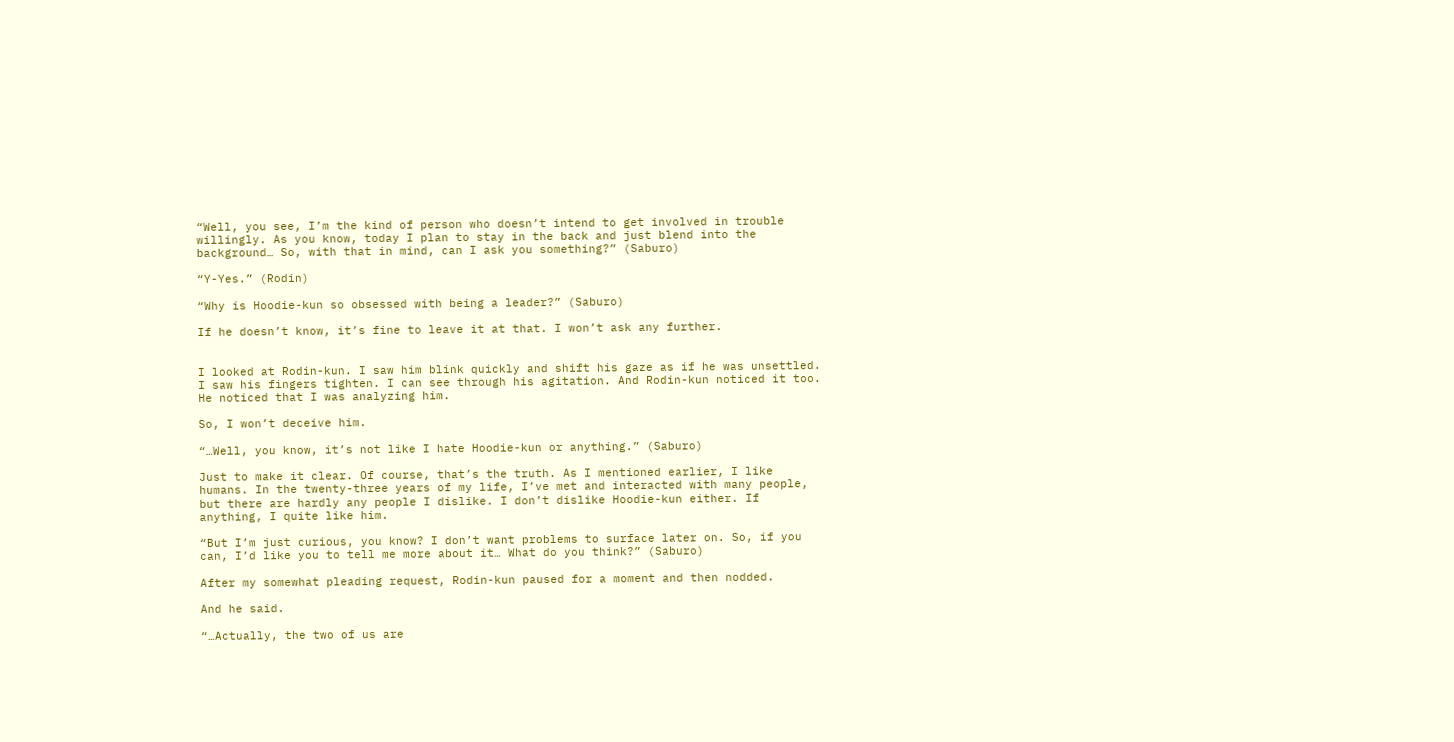“Well, you see, I’m the kind of person who doesn’t intend to get involved in trouble willingly. As you know, today I plan to stay in the back and just blend into the background… So, with that in mind, can I ask you something?” (Saburo)

“Y-Yes.” (Rodin)

“Why is Hoodie-kun so obsessed with being a leader?” (Saburo)

If he doesn’t know, it’s fine to leave it at that. I won’t ask any further.


I looked at Rodin-kun. I saw him blink quickly and shift his gaze as if he was unsettled. I saw his fingers tighten. I can see through his agitation. And Rodin-kun noticed it too. He noticed that I was analyzing him.

So, I won’t deceive him.

“…Well, you know, it’s not like I hate Hoodie-kun or anything.” (Saburo)

Just to make it clear. Of course, that’s the truth. As I mentioned earlier, I like humans. In the twenty-three years of my life, I’ve met and interacted with many people, but there are hardly any people I dislike. I don’t dislike Hoodie-kun either. If anything, I quite like him.

“But I’m just curious, you know? I don’t want problems to surface later on. So, if you can, I’d like you to tell me more about it… What do you think?” (Saburo)

After my somewhat pleading request, Rodin-kun paused for a moment and then nodded.

And he said.

“…Actually, the two of us are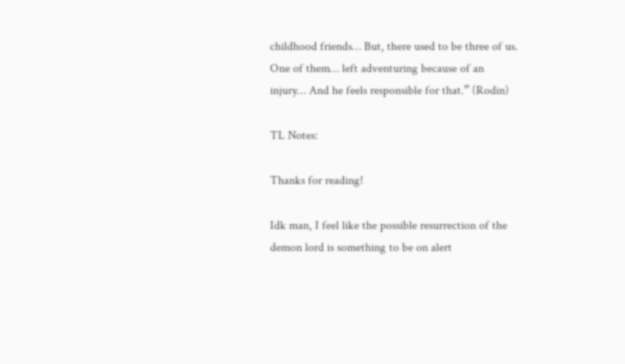childhood friends… But, there used to be three of us. One of them… left adventuring because of an injury… And he feels responsible for that.” (Rodin)

TL Notes:

Thanks for reading!

Idk man, I feel like the possible resurrection of the demon lord is something to be on alert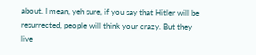about. I mean, yeh sure, if you say that Hitler will be resurrected, people will think your crazy. But they live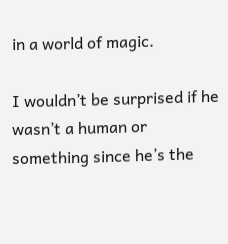in a world of magic.

I wouldn’t be surprised if he wasn’t a human or something since he’s the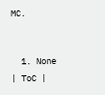MC.


  1. None
| ToC |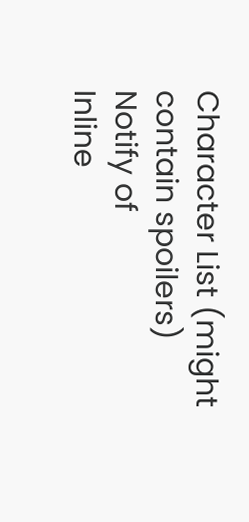Character List (might contain spoilers)
Notify of
Inline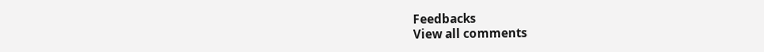Feedbacks
View all comments